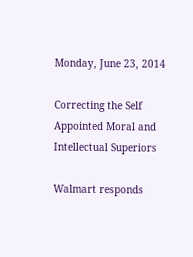Monday, June 23, 2014

Correcting the Self Appointed Moral and Intellectual Superiors

Walmart responds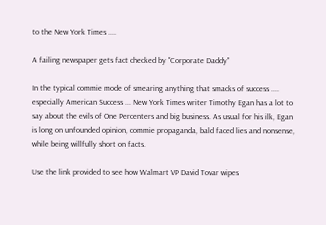to the New York Times ....

A failing newspaper gets fact checked by "Corporate Daddy"

In the typical commie mode of smearing anything that smacks of success .... especially American Success ... New York Times writer Timothy Egan has a lot to say about the evils of One Percenters and big business. As usual for his ilk, Egan is long on unfounded opinion, commie propaganda, bald faced lies and nonsense, while being willfully short on facts.

Use the link provided to see how Walmart VP David Tovar wipes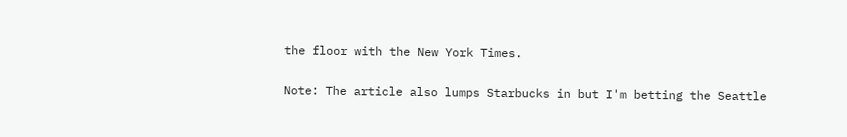the floor with the New York Times.

Note: The article also lumps Starbucks in but I'm betting the Seattle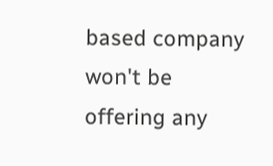based company won't be offering any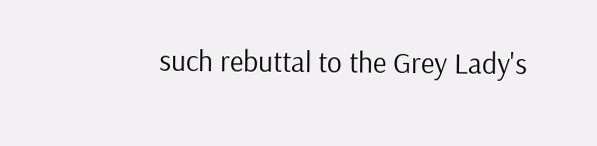such rebuttal to the Grey Lady's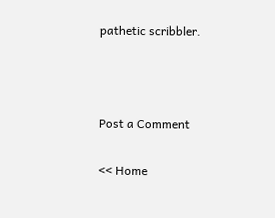pathetic scribbler.



Post a Comment

<< Home